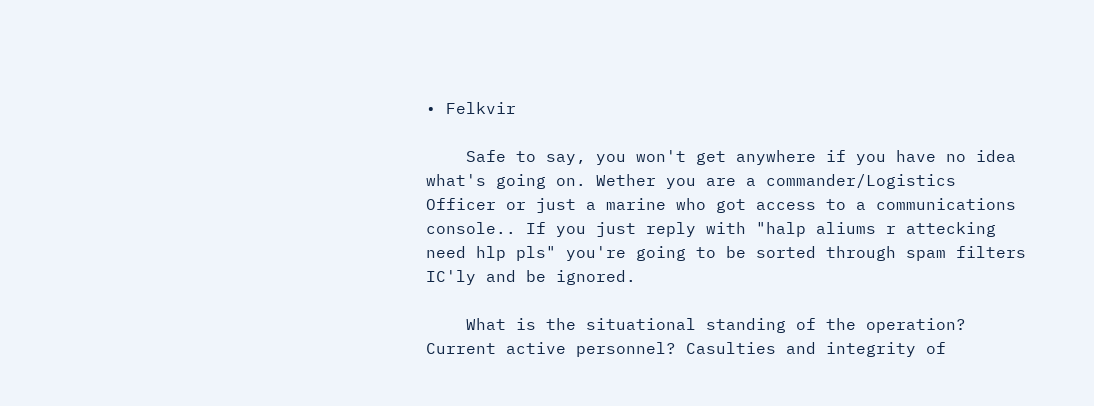• Felkvir

    Safe to say, you won't get anywhere if you have no idea what's going on. Wether you are a commander/Logistics Officer or just a marine who got access to a communications console.. If you just reply with "halp aliums r attecking need hlp pls" you're going to be sorted through spam filters IC'ly and be ignored.

    What is the situational standing of the operation? Current active personnel? Casulties and integrity of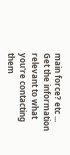main force? etc ... Get the information relevant to what you're contacting them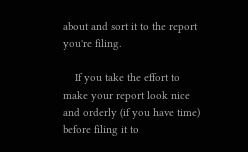about and sort it to the report you're filing.

    If you take the effort to make your report look nice and orderly (if you have time) before filing it to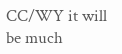CC/WY it will be much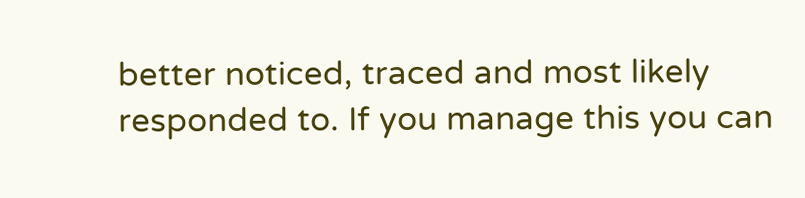better noticed, traced and most likely responded to. If you manage this you can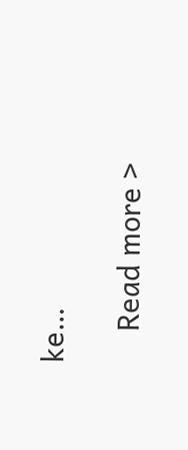ke…

    Read more >